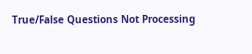True/False Questions Not Processing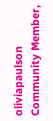oliviapaulson Community Member,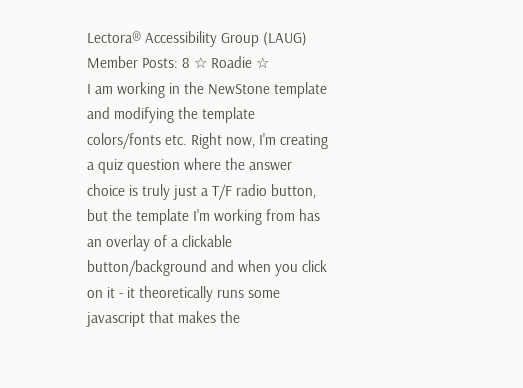Lectora® Accessibility Group (LAUG) Member Posts: 8 ☆ Roadie ☆
I am working in the NewStone template and modifying the template colors/fonts etc. Right now, I'm creating a quiz question where the answer choice is truly just a T/F radio button, but the template I'm working from has an overlay of a clickable button/background and when you click on it - it theoretically runs some javascript that makes the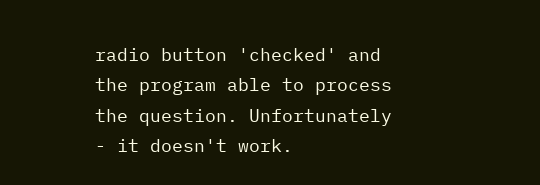radio button 'checked' and the program able to process the question. Unfortunately - it doesn't work.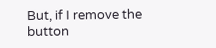But, if I remove the button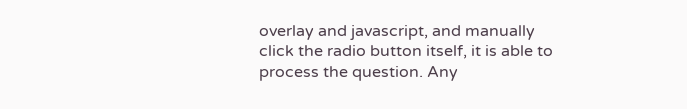overlay and javascript, and manually click the radio button itself, it is able to process the question. Any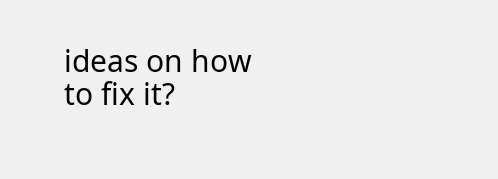ideas on how to fix it?